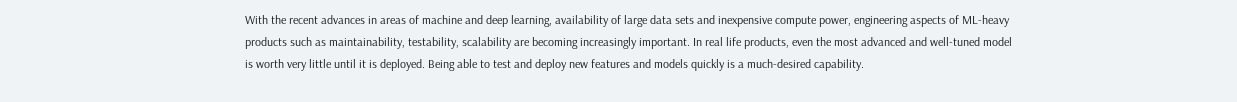With the recent advances in areas of machine and deep learning, availability of large data sets and inexpensive compute power, engineering aspects of ML-heavy products such as maintainability, testability, scalability are becoming increasingly important. In real life products, even the most advanced and well-tuned model is worth very little until it is deployed. Being able to test and deploy new features and models quickly is a much-desired capability.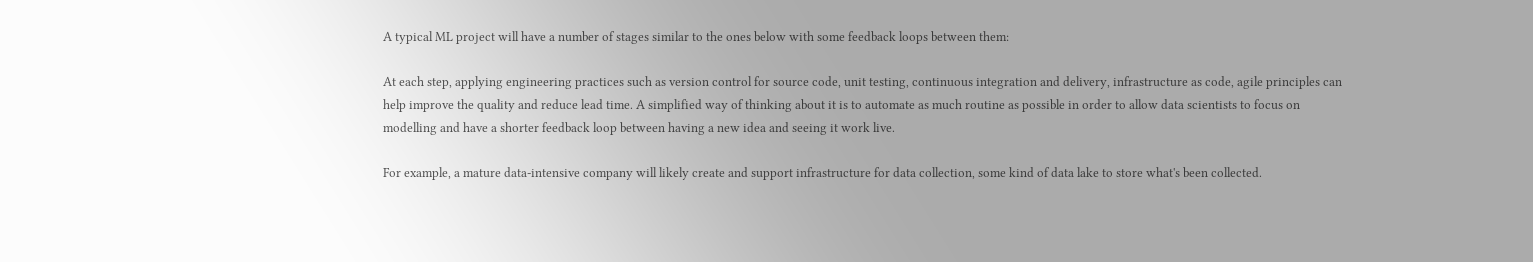A typical ML project will have a number of stages similar to the ones below with some feedback loops between them:

At each step, applying engineering practices such as version control for source code, unit testing, continuous integration and delivery, infrastructure as code, agile principles can help improve the quality and reduce lead time. A simplified way of thinking about it is to automate as much routine as possible in order to allow data scientists to focus on modelling and have a shorter feedback loop between having a new idea and seeing it work live.

For example, a mature data-intensive company will likely create and support infrastructure for data collection, some kind of data lake to store what's been collected.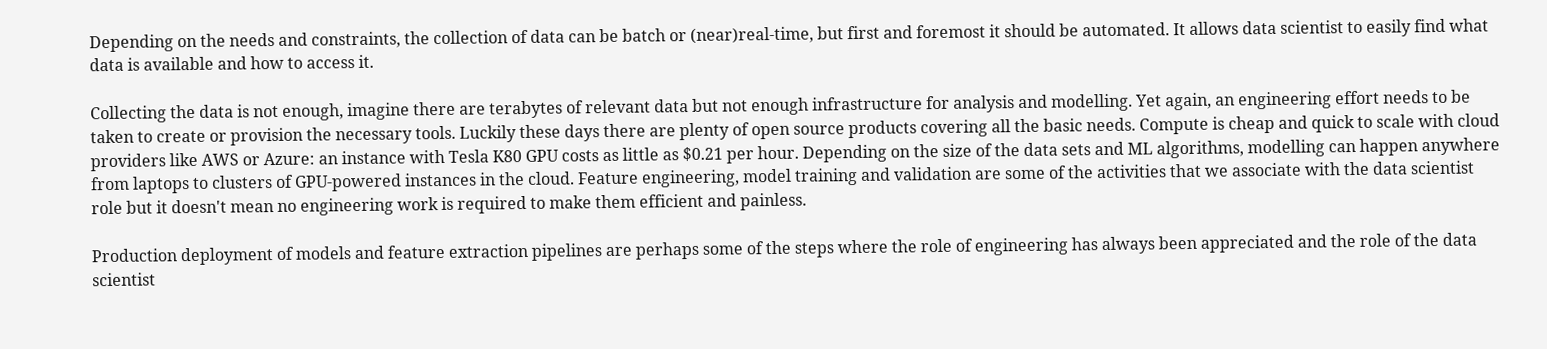Depending on the needs and constraints, the collection of data can be batch or (near)real-time, but first and foremost it should be automated. It allows data scientist to easily find what data is available and how to access it.

Collecting the data is not enough, imagine there are terabytes of relevant data but not enough infrastructure for analysis and modelling. Yet again, an engineering effort needs to be taken to create or provision the necessary tools. Luckily these days there are plenty of open source products covering all the basic needs. Compute is cheap and quick to scale with cloud providers like AWS or Azure: an instance with Tesla K80 GPU costs as little as $0.21 per hour. Depending on the size of the data sets and ML algorithms, modelling can happen anywhere from laptops to clusters of GPU-powered instances in the cloud. Feature engineering, model training and validation are some of the activities that we associate with the data scientist role but it doesn't mean no engineering work is required to make them efficient and painless.

Production deployment of models and feature extraction pipelines are perhaps some of the steps where the role of engineering has always been appreciated and the role of the data scientist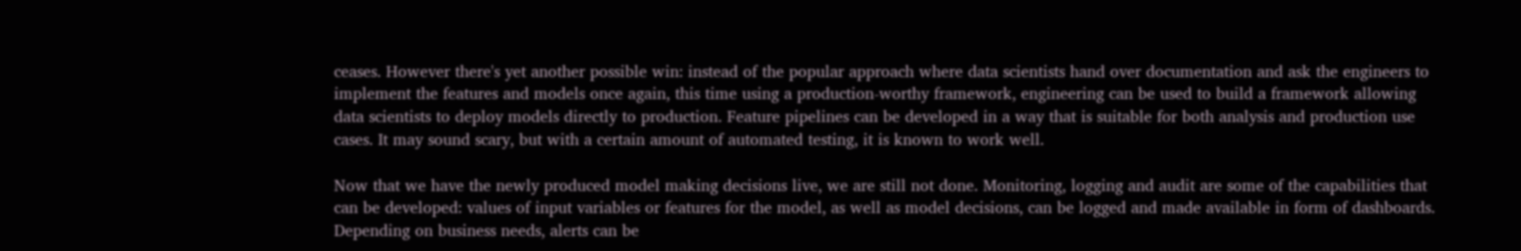ceases. However there's yet another possible win: instead of the popular approach where data scientists hand over documentation and ask the engineers to implement the features and models once again, this time using a production-worthy framework, engineering can be used to build a framework allowing data scientists to deploy models directly to production. Feature pipelines can be developed in a way that is suitable for both analysis and production use cases. It may sound scary, but with a certain amount of automated testing, it is known to work well.

Now that we have the newly produced model making decisions live, we are still not done. Monitoring, logging and audit are some of the capabilities that can be developed: values of input variables or features for the model, as well as model decisions, can be logged and made available in form of dashboards. Depending on business needs, alerts can be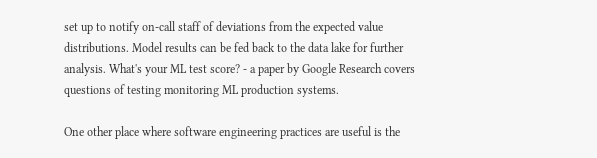set up to notify on-call staff of deviations from the expected value distributions. Model results can be fed back to the data lake for further analysis. What's your ML test score? - a paper by Google Research covers questions of testing monitoring ML production systems.

One other place where software engineering practices are useful is the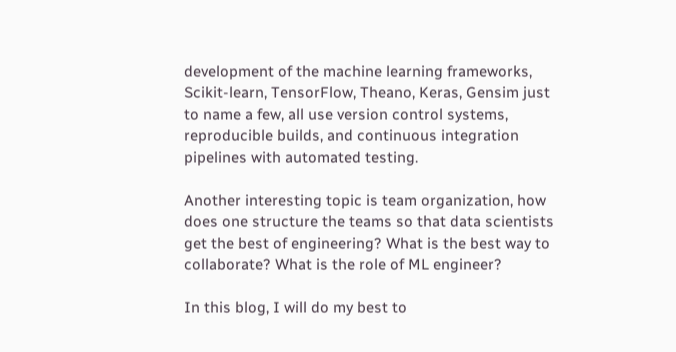development of the machine learning frameworks, Scikit-learn, TensorFlow, Theano, Keras, Gensim just to name a few, all use version control systems, reproducible builds, and continuous integration pipelines with automated testing.

Another interesting topic is team organization, how does one structure the teams so that data scientists get the best of engineering? What is the best way to collaborate? What is the role of ML engineer?

In this blog, I will do my best to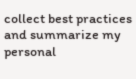collect best practices and summarize my personal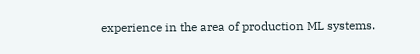experience in the area of production ML systems.